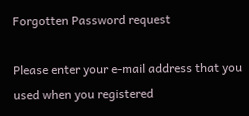Forgotten Password request

Please enter your e-mail address that you used when you registered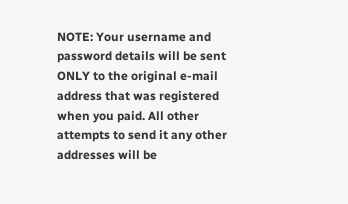NOTE: Your username and password details will be sent ONLY to the original e-mail address that was registered when you paid. All other attempts to send it any other addresses will be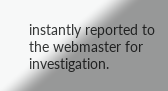instantly reported to the webmaster for investigation.